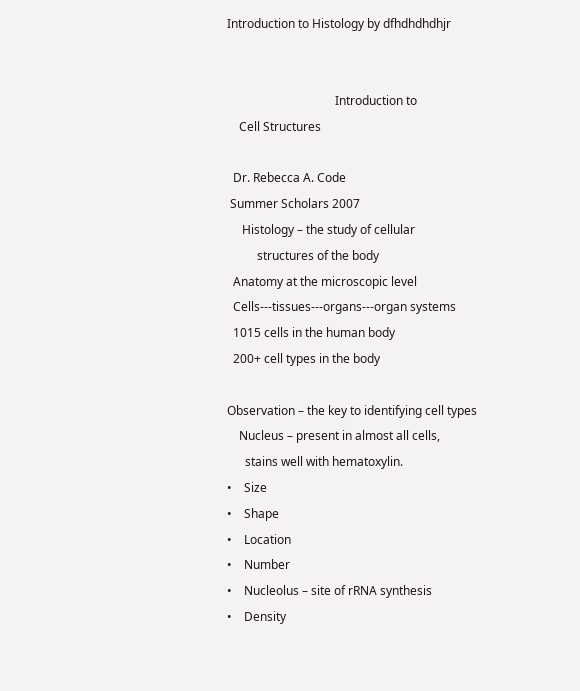Introduction to Histology by dfhdhdhdhjr


                                    Introduction to
    Cell Structures

  Dr. Rebecca A. Code
 Summer Scholars 2007
     Histology – the study of cellular
          structures of the body
  Anatomy at the microscopic level
  Cells---tissues---organs---organ systems
  1015 cells in the human body
  200+ cell types in the body

Observation – the key to identifying cell types
    Nucleus – present in almost all cells,
      stains well with hematoxylin.
•    Size
•    Shape
•    Location
•    Number
•    Nucleolus – site of rRNA synthesis
•    Density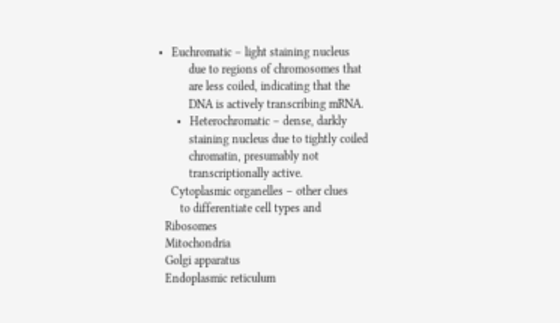•   Euchromatic – light staining nucleus
          due to regions of chromosomes that
          are less coiled, indicating that the
          DNA is actively transcribing mRNA.
      •   Heterochromatic – dense, darkly
          staining nucleus due to tightly coiled
          chromatin, presumably not
          transcriptionally active.
    Cytoplasmic organelles – other clues
       to differentiate cell types and
  Ribosomes
  Mitochondria
  Golgi apparatus
  Endoplasmic reticulum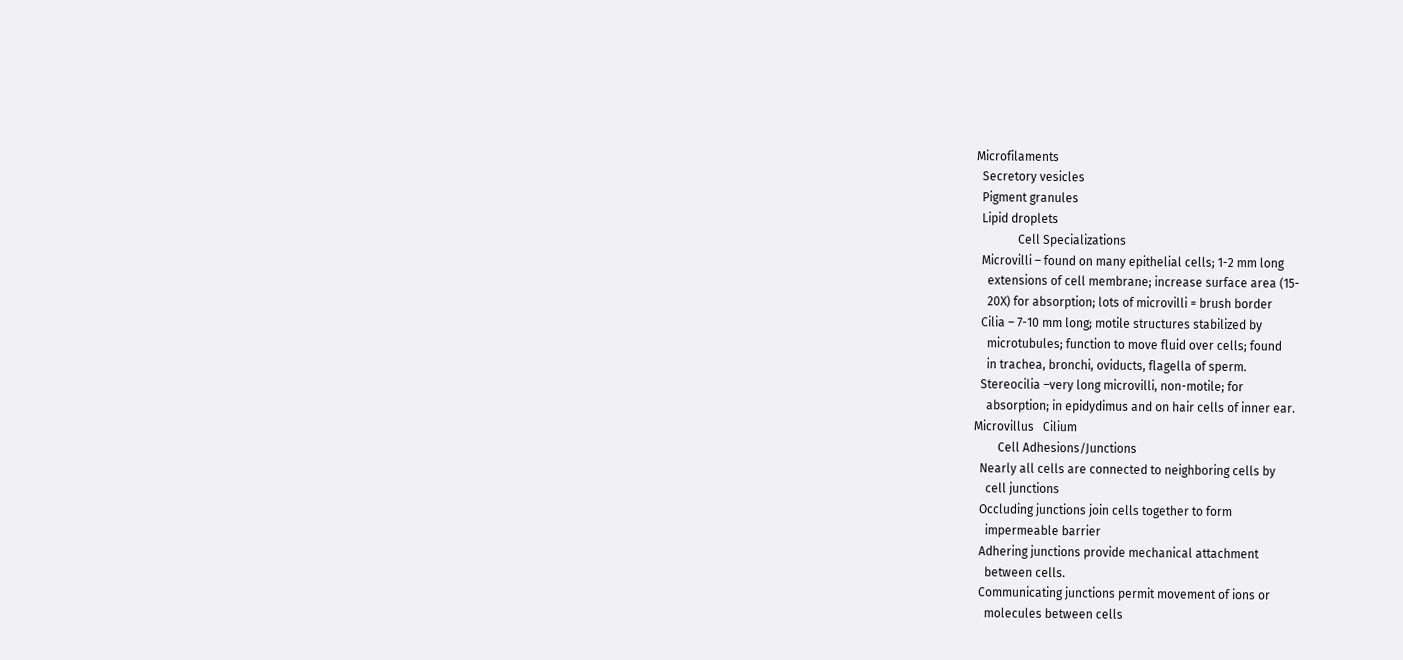Microfilaments
  Secretory vesicles
  Pigment granules
  Lipid droplets
              Cell Specializations
  Microvilli – found on many epithelial cells; 1-2 mm long
    extensions of cell membrane; increase surface area (15-
    20X) for absorption; lots of microvilli = brush border
  Cilia – 7-10 mm long; motile structures stabilized by
    microtubules; function to move fluid over cells; found
    in trachea, bronchi, oviducts, flagella of sperm.
  Stereocilia –very long microvilli, non-motile; for
    absorption; in epidydimus and on hair cells of inner ear.
Microvillus   Cilium
        Cell Adhesions/Junctions
  Nearly all cells are connected to neighboring cells by
    cell junctions
  Occluding junctions join cells together to form
    impermeable barrier
  Adhering junctions provide mechanical attachment
    between cells.
  Communicating junctions permit movement of ions or
    molecules between cells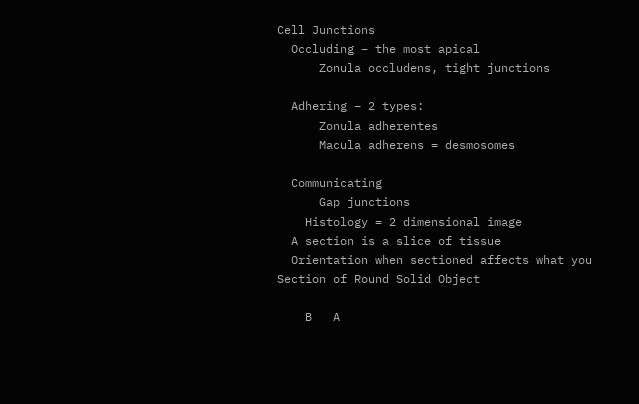Cell Junctions
  Occluding – the most apical
      Zonula occludens, tight junctions

  Adhering – 2 types:
      Zonula adherentes
      Macula adherens = desmosomes

  Communicating
      Gap junctions
    Histology = 2 dimensional image
  A section is a slice of tissue
  Orientation when sectioned affects what you
Section of Round Solid Object

    B   A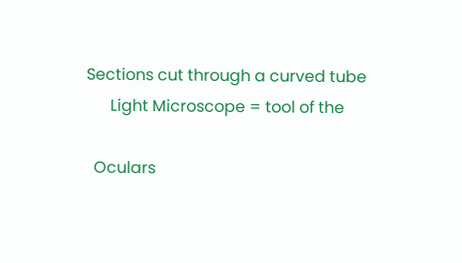Sections cut through a curved tube
      Light Microscope = tool of the

  Oculars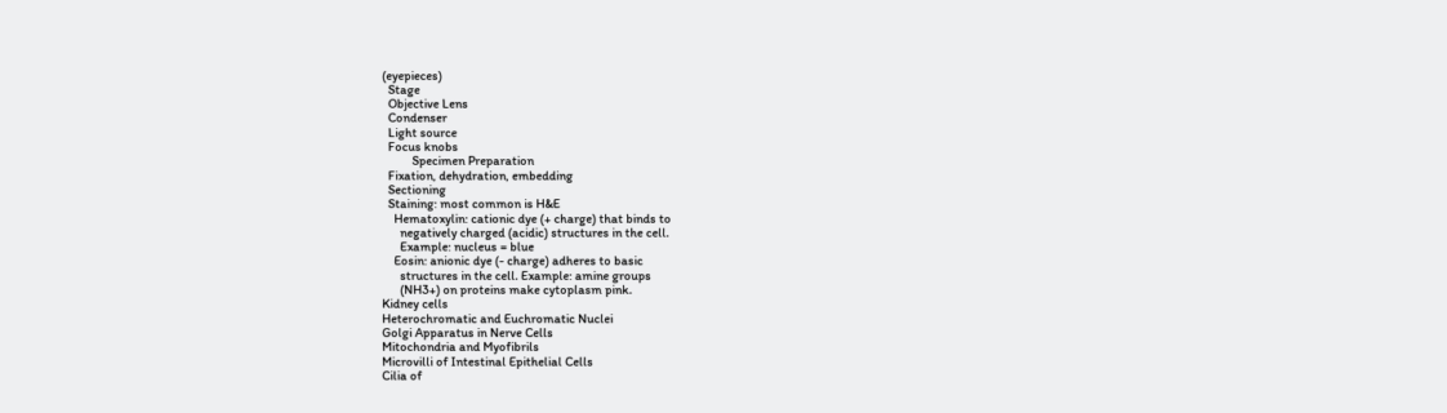(eyepieces)
  Stage
  Objective Lens
  Condenser
  Light source
  Focus knobs
          Specimen Preparation
  Fixation, dehydration, embedding
  Sectioning
  Staining: most common is H&E
    Hematoxylin: cationic dye (+ charge) that binds to
      negatively charged (acidic) structures in the cell.
      Example: nucleus = blue
    Eosin: anionic dye (- charge) adheres to basic
      structures in the cell. Example: amine groups
      (NH3+) on proteins make cytoplasm pink.
Kidney cells
Heterochromatic and Euchromatic Nuclei
Golgi Apparatus in Nerve Cells
Mitochondria and Myofibrils
Microvilli of Intestinal Epithelial Cells
Cilia of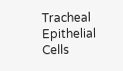Tracheal Epithelial Cells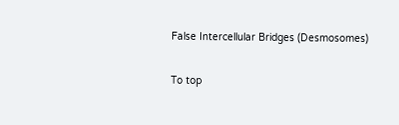False Intercellular Bridges (Desmosomes)

To top